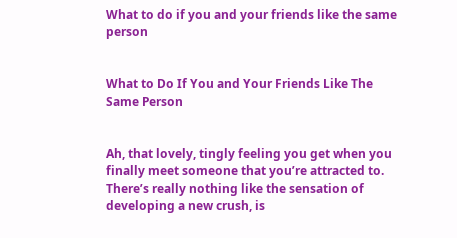What to do if you and your friends like the same person


What to Do If You and Your Friends Like The Same Person


Ah, that lovely, tingly feeling you get when you finally meet someone that you’re attracted to. There’s really nothing like the sensation of developing a new crush, is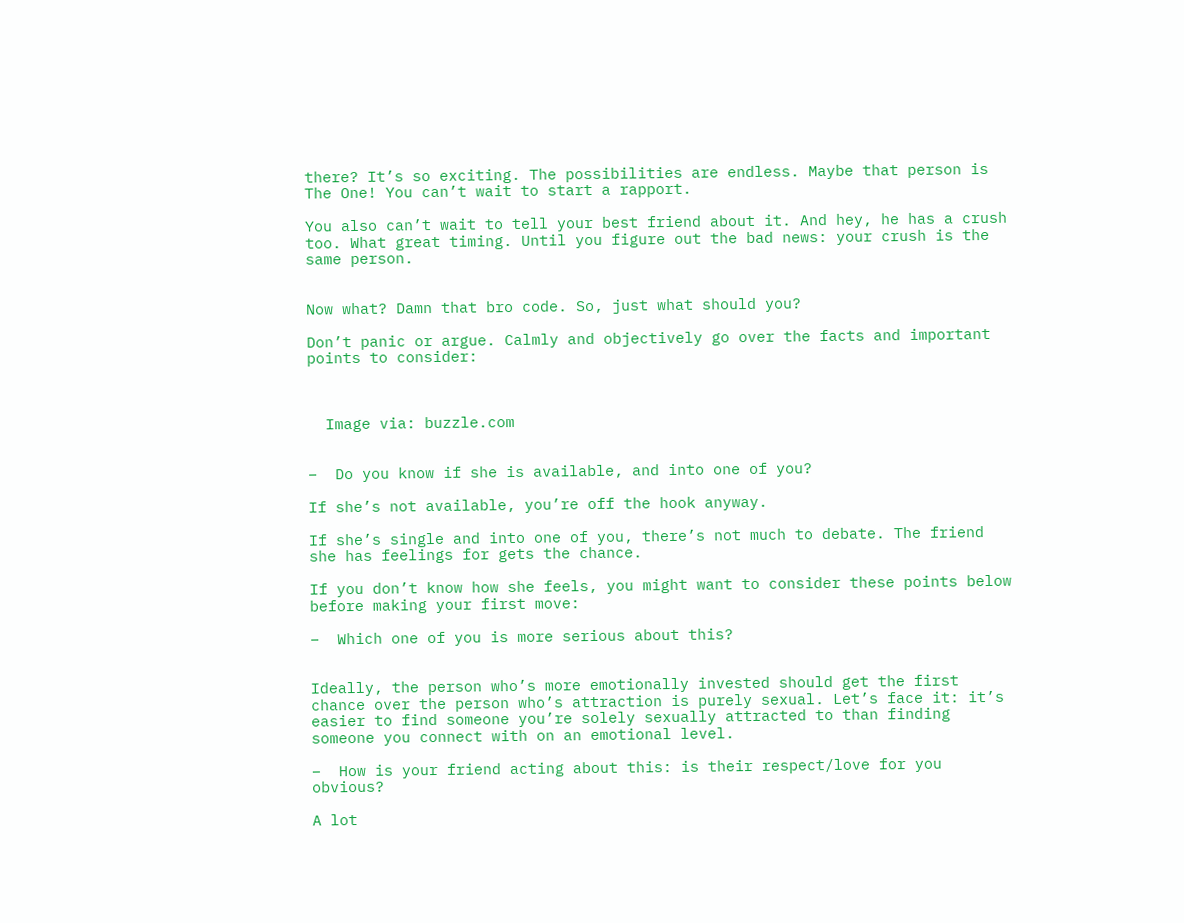there? It’s so exciting. The possibilities are endless. Maybe that person is The One! You can’t wait to start a rapport.

You also can’t wait to tell your best friend about it. And hey, he has a crush too. What great timing. Until you figure out the bad news: your crush is the same person.


Now what? Damn that bro code. So, just what should you?

Don’t panic or argue. Calmly and objectively go over the facts and important points to consider:



  Image via: buzzle.com


–  Do you know if she is available, and into one of you?

If she’s not available, you’re off the hook anyway.

If she’s single and into one of you, there’s not much to debate. The friend she has feelings for gets the chance.

If you don’t know how she feels, you might want to consider these points below before making your first move:

–  Which one of you is more serious about this?


Ideally, the person who’s more emotionally invested should get the first chance over the person who’s attraction is purely sexual. Let’s face it: it’s easier to find someone you’re solely sexually attracted to than finding someone you connect with on an emotional level.

–  How is your friend acting about this: is their respect/love for you obvious?

A lot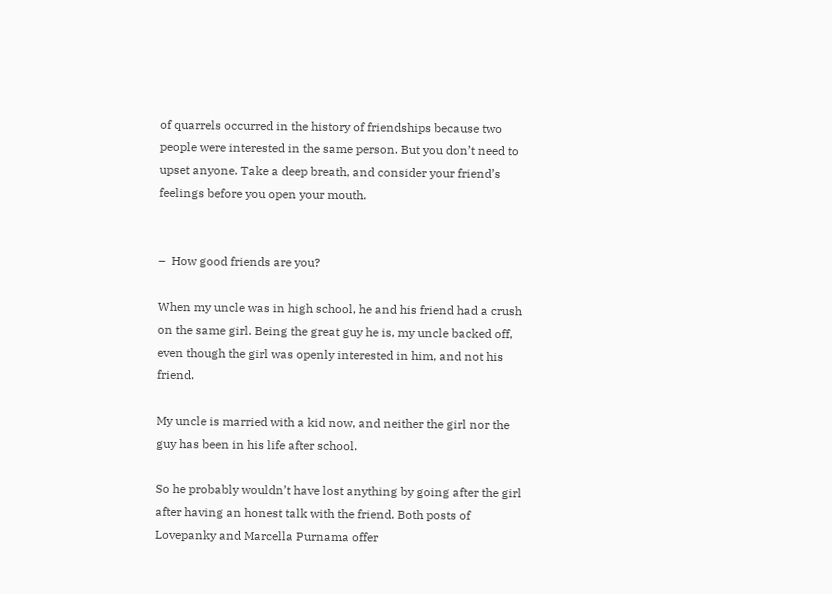of quarrels occurred in the history of friendships because two people were interested in the same person. But you don’t need to upset anyone. Take a deep breath, and consider your friend’s feelings before you open your mouth.


–  How good friends are you?

When my uncle was in high school, he and his friend had a crush on the same girl. Being the great guy he is, my uncle backed off, even though the girl was openly interested in him, and not his friend.

My uncle is married with a kid now, and neither the girl nor the guy has been in his life after school.

So he probably wouldn’t have lost anything by going after the girl after having an honest talk with the friend. Both posts of Lovepanky and Marcella Purnama offer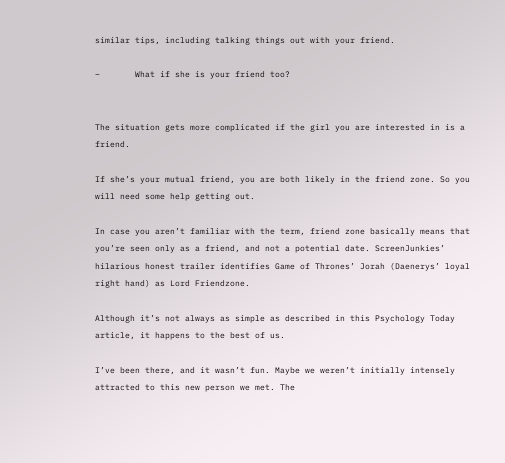similar tips, including talking things out with your friend.

–       What if she is your friend too?


The situation gets more complicated if the girl you are interested in is a friend.

If she’s your mutual friend, you are both likely in the friend zone. So you will need some help getting out.

In case you aren’t familiar with the term, friend zone basically means that you’re seen only as a friend, and not a potential date. ScreenJunkies’ hilarious honest trailer identifies Game of Thrones’ Jorah (Daenerys’ loyal right hand) as Lord Friendzone.

Although it’s not always as simple as described in this Psychology Today article, it happens to the best of us.

I’ve been there, and it wasn’t fun. Maybe we weren’t initially intensely attracted to this new person we met. The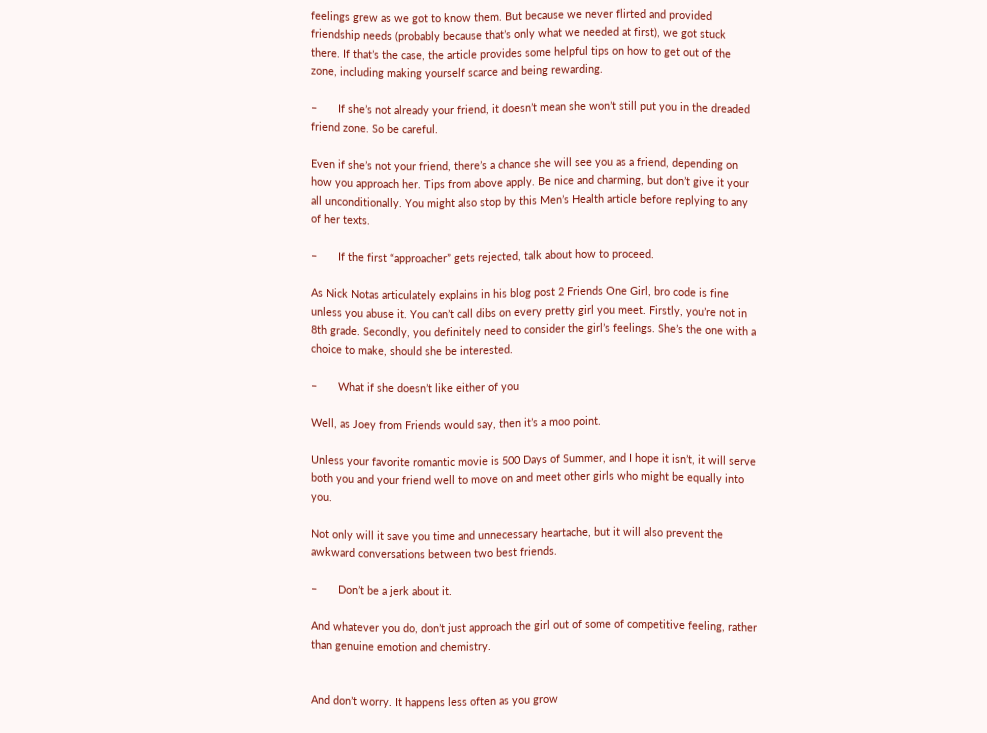feelings grew as we got to know them. But because we never flirted and provided friendship needs (probably because that’s only what we needed at first), we got stuck there. If that’s the case, the article provides some helpful tips on how to get out of the zone, including making yourself scarce and being rewarding.

–       If she’s not already your friend, it doesn’t mean she won’t still put you in the dreaded friend zone. So be careful.

Even if she’s not your friend, there’s a chance she will see you as a friend, depending on how you approach her. Tips from above apply. Be nice and charming, but don’t give it your all unconditionally. You might also stop by this Men’s Health article before replying to any of her texts.

–       If the first “approacher” gets rejected, talk about how to proceed.

As Nick Notas articulately explains in his blog post 2 Friends One Girl, bro code is fine unless you abuse it. You can’t call dibs on every pretty girl you meet. Firstly, you’re not in 8th grade. Secondly, you definitely need to consider the girl’s feelings. She’s the one with a choice to make, should she be interested.

–       What if she doesn’t like either of you

Well, as Joey from Friends would say, then it’s a moo point.

Unless your favorite romantic movie is 500 Days of Summer, and I hope it isn’t, it will serve both you and your friend well to move on and meet other girls who might be equally into you.

Not only will it save you time and unnecessary heartache, but it will also prevent the awkward conversations between two best friends.

–       Don’t be a jerk about it.

And whatever you do, don’t just approach the girl out of some of competitive feeling, rather than genuine emotion and chemistry.


And don’t worry. It happens less often as you grow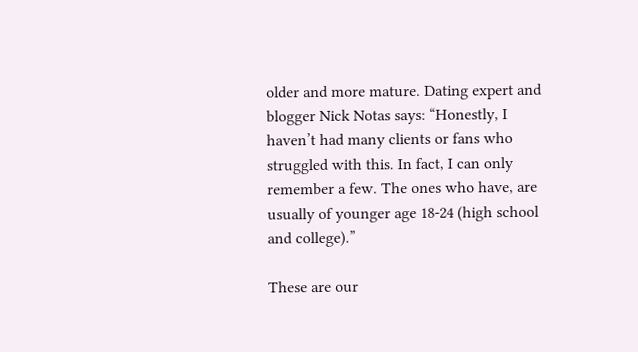older and more mature. Dating expert and blogger Nick Notas says: “Honestly, I haven’t had many clients or fans who struggled with this. In fact, I can only remember a few. The ones who have, are usually of younger age 18-24 (high school and college).”

These are our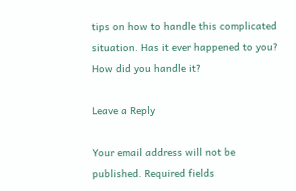tips on how to handle this complicated situation. Has it ever happened to you? How did you handle it?

Leave a Reply

Your email address will not be published. Required fields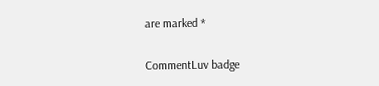are marked *

CommentLuv badge